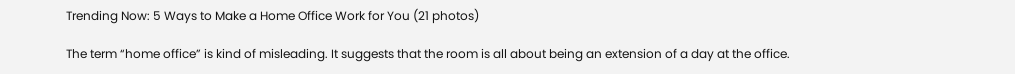Trending Now: 5 Ways to Make a Home Office Work for You (21 photos)

The term “home office” is kind of misleading. It suggests that the room is all about being an extension of a day at the office.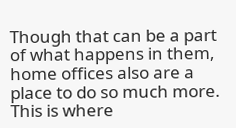Though that can be a part of what happens in them, home offices also are a place to do so much more. This is where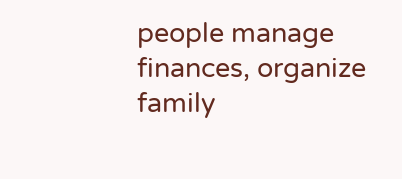people manage finances, organize family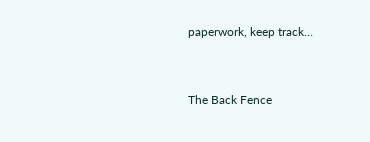paperwork, keep track…


The Back Fence